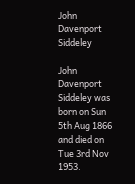John Davenport Siddeley

John Davenport Siddeley was born on Sun 5th Aug 1866 and died on Tue 3rd Nov 1953.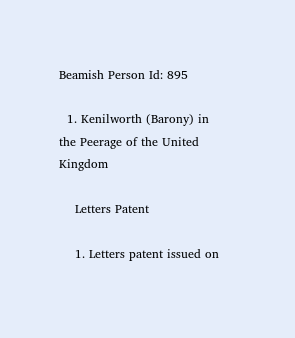Beamish Person Id: 895

  1. Kenilworth (Barony) in the Peerage of the United Kingdom

    Letters Patent

    1. Letters patent issued on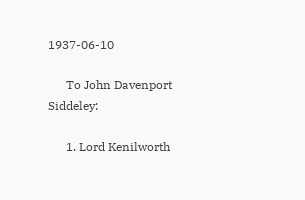1937-06-10

      To John Davenport Siddeley:

      1. Lord Kenilworth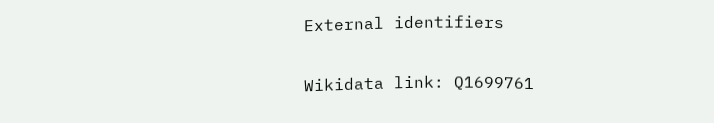External identifiers

Wikidata link: Q1699761